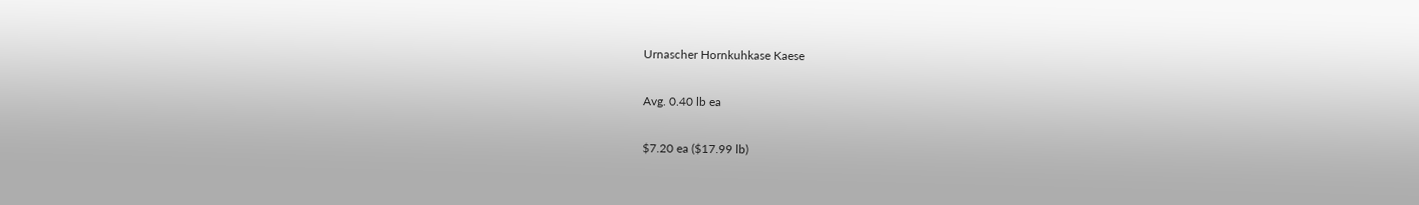Urnascher Hornkuhkase Kaese

Avg. 0.40 lb ea

$7.20 ea ($17.99 lb)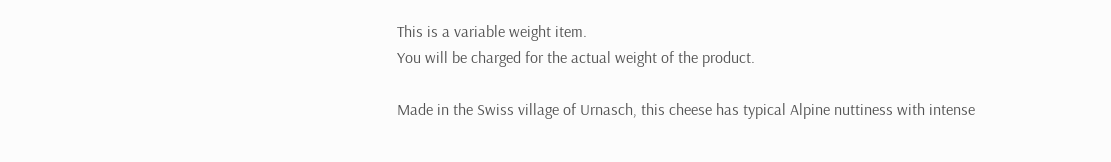This is a variable weight item.
You will be charged for the actual weight of the product.

Made in the Swiss village of Urnasch, this cheese has typical Alpine nuttiness with intense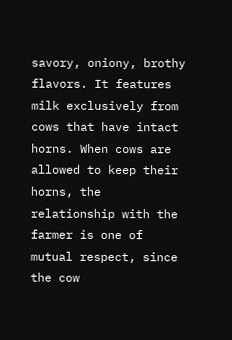savory, oniony, brothy flavors. It features milk exclusively from cows that have intact horns. When cows are allowed to keep their horns, the relationship with the farmer is one of mutual respect, since the cow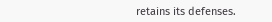retains its defenses.